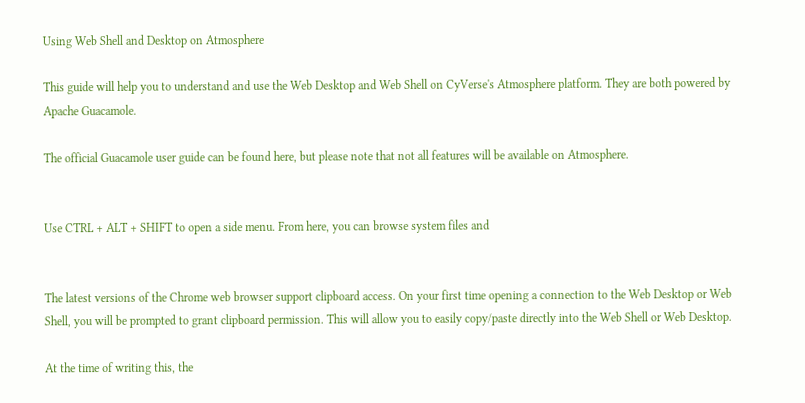Using Web Shell and Desktop on Atmosphere

This guide will help you to understand and use the Web Desktop and Web Shell on CyVerse's Atmosphere platform. They are both powered by Apache Guacamole.

The official Guacamole user guide can be found here, but please note that not all features will be available on Atmosphere.


Use CTRL + ALT + SHIFT to open a side menu. From here, you can browse system files and


The latest versions of the Chrome web browser support clipboard access. On your first time opening a connection to the Web Desktop or Web Shell, you will be prompted to grant clipboard permission. This will allow you to easily copy/paste directly into the Web Shell or Web Desktop.

At the time of writing this, the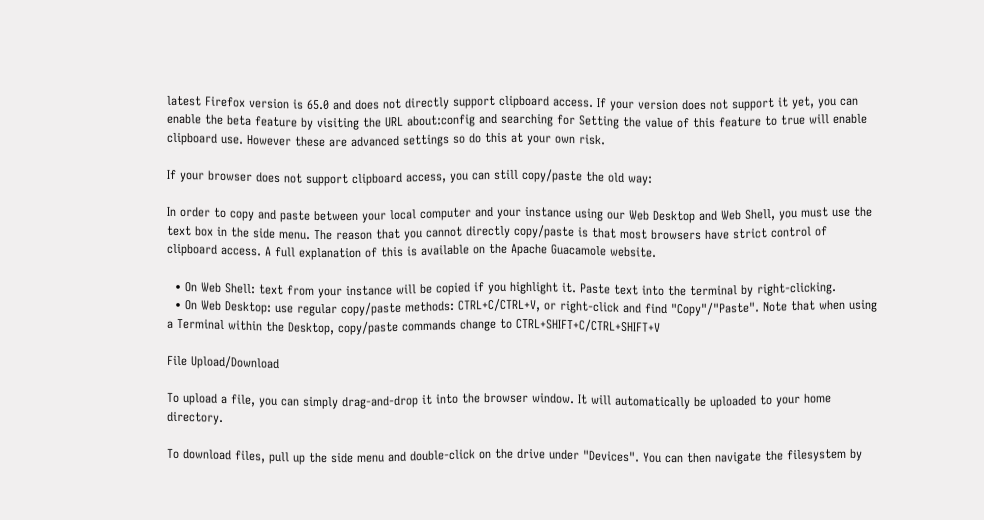latest Firefox version is 65.0 and does not directly support clipboard access. If your version does not support it yet, you can enable the beta feature by visiting the URL about:config and searching for Setting the value of this feature to true will enable clipboard use. However these are advanced settings so do this at your own risk.

If your browser does not support clipboard access, you can still copy/paste the old way:

In order to copy and paste between your local computer and your instance using our Web Desktop and Web Shell, you must use the text box in the side menu. The reason that you cannot directly copy/paste is that most browsers have strict control of clipboard access. A full explanation of this is available on the Apache Guacamole website.

  • On Web Shell: text from your instance will be copied if you highlight it. Paste text into the terminal by right-clicking.
  • On Web Desktop: use regular copy/paste methods: CTRL+C/CTRL+V, or right-click and find "Copy"/"Paste". Note that when using a Terminal within the Desktop, copy/paste commands change to CTRL+SHIFT+C/CTRL+SHIFT+V

File Upload/Download

To upload a file, you can simply drag-and-drop it into the browser window. It will automatically be uploaded to your home directory.

To download files, pull up the side menu and double-click on the drive under "Devices". You can then navigate the filesystem by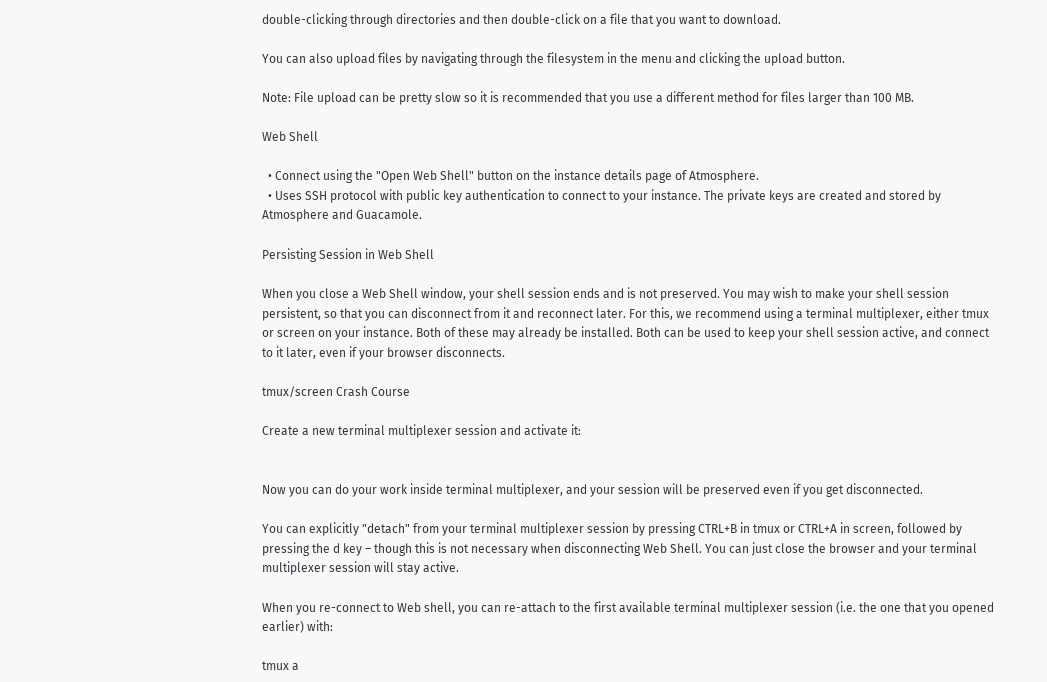double-clicking through directories and then double-click on a file that you want to download.

You can also upload files by navigating through the filesystem in the menu and clicking the upload button.

Note: File upload can be pretty slow so it is recommended that you use a different method for files larger than 100 MB.

Web Shell

  • Connect using the "Open Web Shell" button on the instance details page of Atmosphere.
  • Uses SSH protocol with public key authentication to connect to your instance. The private keys are created and stored by Atmosphere and Guacamole.

Persisting Session in Web Shell

When you close a Web Shell window, your shell session ends and is not preserved. You may wish to make your shell session persistent, so that you can disconnect from it and reconnect later. For this, we recommend using a terminal multiplexer, either tmux or screen on your instance. Both of these may already be installed. Both can be used to keep your shell session active, and connect to it later, even if your browser disconnects.

tmux/screen Crash Course

Create a new terminal multiplexer session and activate it:


Now you can do your work inside terminal multiplexer, and your session will be preserved even if you get disconnected.

You can explicitly "detach" from your terminal multiplexer session by pressing CTRL+B in tmux or CTRL+A in screen, followed by pressing the d key – though this is not necessary when disconnecting Web Shell. You can just close the browser and your terminal multiplexer session will stay active.

When you re-connect to Web shell, you can re-attach to the first available terminal multiplexer session (i.e. the one that you opened earlier) with:

tmux a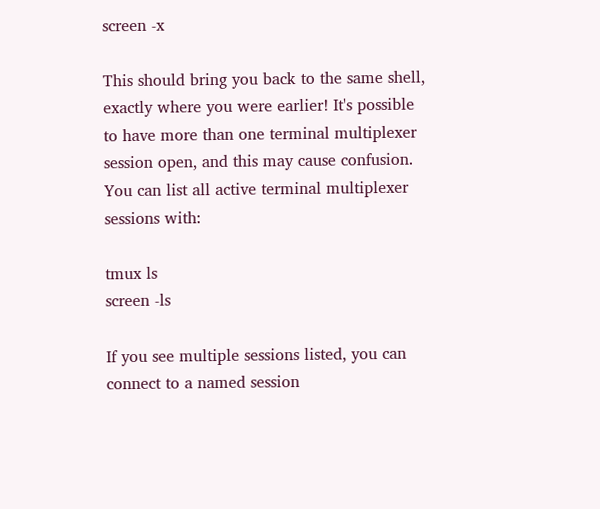screen -x

This should bring you back to the same shell, exactly where you were earlier! It's possible to have more than one terminal multiplexer session open, and this may cause confusion. You can list all active terminal multiplexer sessions with:

tmux ls
screen -ls

If you see multiple sessions listed, you can connect to a named session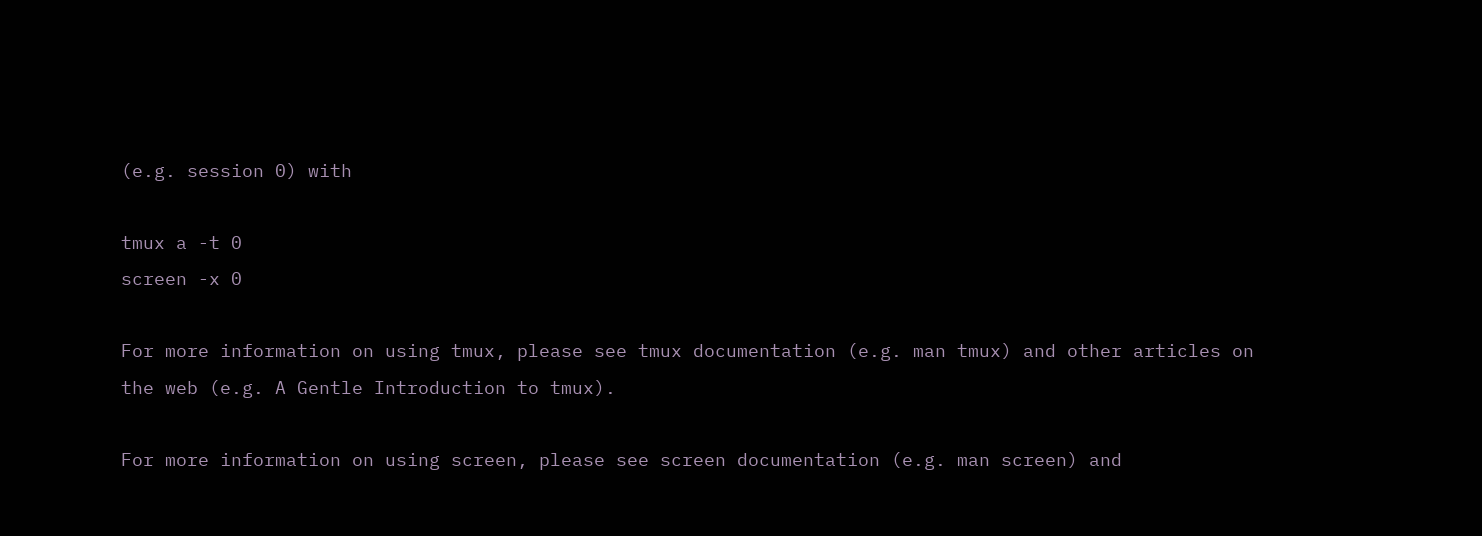(e.g. session 0) with

tmux a -t 0
screen -x 0

For more information on using tmux, please see tmux documentation (e.g. man tmux) and other articles on the web (e.g. A Gentle Introduction to tmux).

For more information on using screen, please see screen documentation (e.g. man screen) and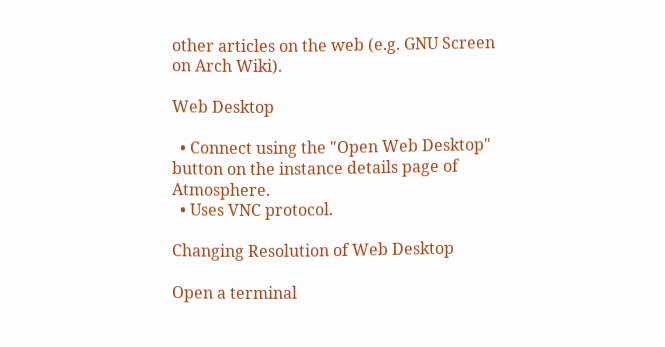other articles on the web (e.g. GNU Screen on Arch Wiki).

Web Desktop

  • Connect using the "Open Web Desktop" button on the instance details page of Atmosphere.
  • Uses VNC protocol.

Changing Resolution of Web Desktop

Open a terminal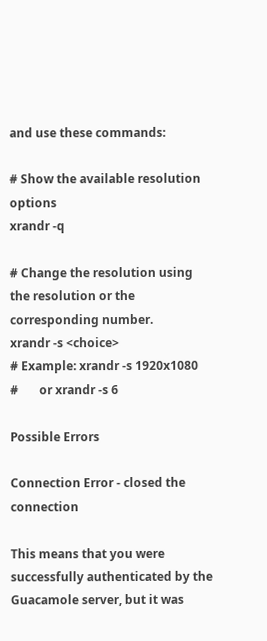and use these commands:

# Show the available resolution options
xrandr -q

# Change the resolution using the resolution or the corresponding number.
xrandr -s <choice>
# Example: xrandr -s 1920x1080
#       or xrandr -s 6

Possible Errors

Connection Error - closed the connection

This means that you were successfully authenticated by the Guacamole server, but it was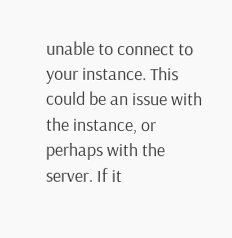unable to connect to your instance. This could be an issue with the instance, or perhaps with the server. If it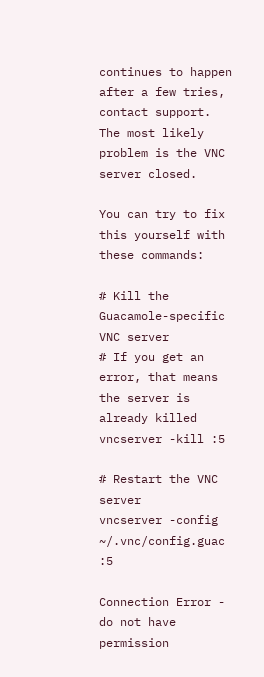continues to happen after a few tries, contact support. The most likely problem is the VNC server closed.

You can try to fix this yourself with these commands:

# Kill the Guacamole-specific VNC server
# If you get an error, that means the server is already killed
vncserver -kill :5

# Restart the VNC server
vncserver -config ~/.vnc/config.guac :5

Connection Error - do not have permission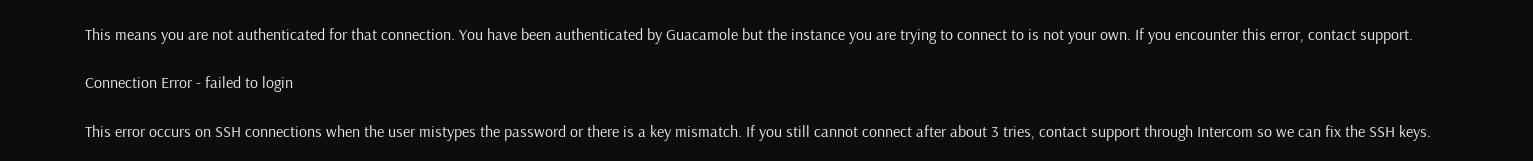This means you are not authenticated for that connection. You have been authenticated by Guacamole but the instance you are trying to connect to is not your own. If you encounter this error, contact support.

Connection Error - failed to login

This error occurs on SSH connections when the user mistypes the password or there is a key mismatch. If you still cannot connect after about 3 tries, contact support through Intercom so we can fix the SSH keys.